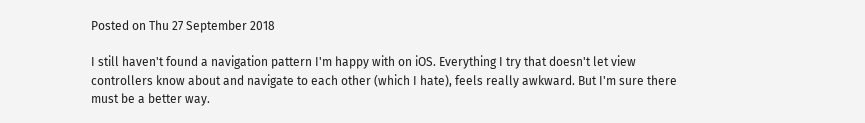Posted on Thu 27 September 2018

I still haven't found a navigation pattern I'm happy with on iOS. Everything I try that doesn't let view controllers know about and navigate to each other (which I hate), feels really awkward. But I'm sure there must be a better way.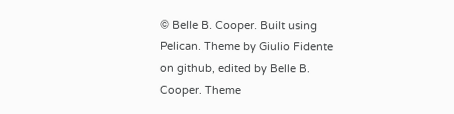© Belle B. Cooper. Built using Pelican. Theme by Giulio Fidente on github, edited by Belle B. Cooper. Theme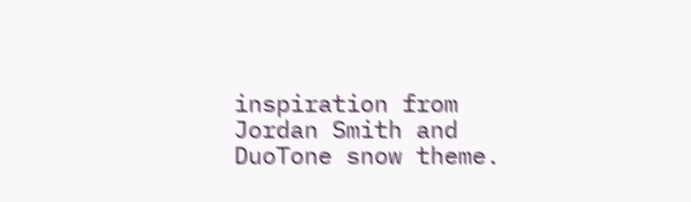inspiration from Jordan Smith and DuoTone snow theme.